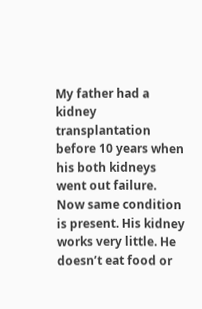My father had a kidney transplantation before 10 years when his both kidneys went out failure. Now same condition is present. His kidney works very little. He doesn’t eat food or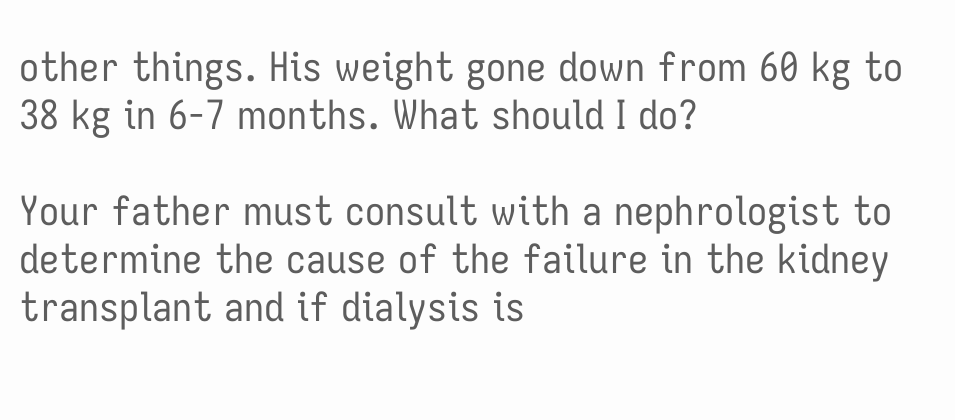other things. His weight gone down from 60 kg to 38 kg in 6-7 months. What should I do?

Your father must consult with a nephrologist to determine the cause of the failure in the kidney transplant and if dialysis is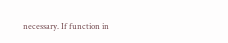necessary. If function in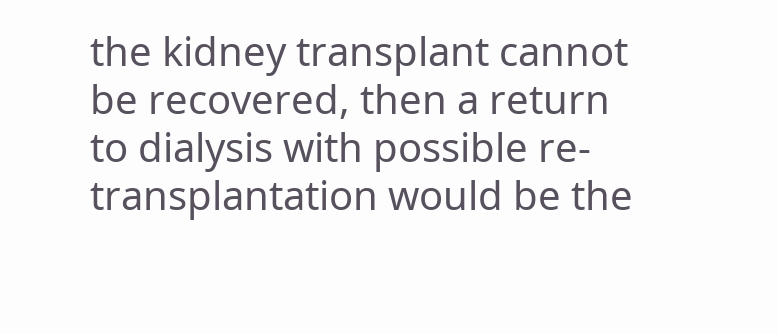the kidney transplant cannot be recovered, then a return to dialysis with possible re-transplantation would be the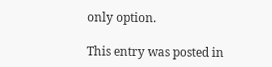only option.

This entry was posted in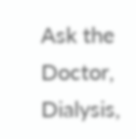Ask the Doctor, Dialysis,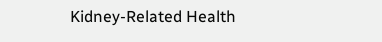Kidney-Related Health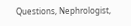Questions, Nephrologist,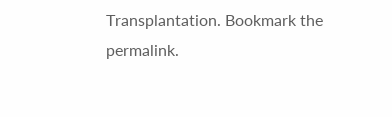Transplantation. Bookmark the permalink.